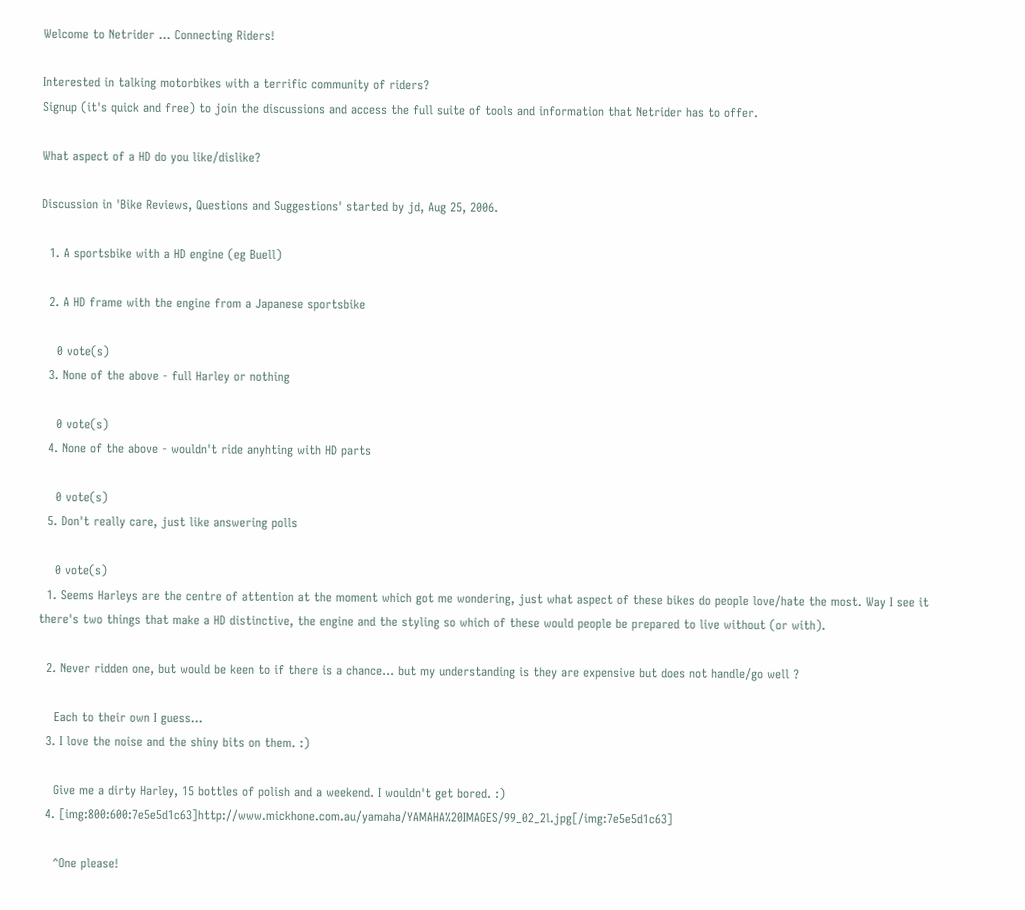Welcome to Netrider ... Connecting Riders!

Interested in talking motorbikes with a terrific community of riders?
Signup (it's quick and free) to join the discussions and access the full suite of tools and information that Netrider has to offer.

What aspect of a HD do you like/dislike?

Discussion in 'Bike Reviews, Questions and Suggestions' started by jd, Aug 25, 2006.

  1. A sportsbike with a HD engine (eg Buell)

  2. A HD frame with the engine from a Japanese sportsbike

    0 vote(s)
  3. None of the above - full Harley or nothing

    0 vote(s)
  4. None of the above - wouldn't ride anyhting with HD parts

    0 vote(s)
  5. Don't really care, just like answering polls

    0 vote(s)
  1. Seems Harleys are the centre of attention at the moment which got me wondering, just what aspect of these bikes do people love/hate the most. Way I see it there's two things that make a HD distinctive, the engine and the styling so which of these would people be prepared to live without (or with).

  2. Never ridden one, but would be keen to if there is a chance... but my understanding is they are expensive but does not handle/go well ?

    Each to their own I guess...
  3. I love the noise and the shiny bits on them. :)

    Give me a dirty Harley, 15 bottles of polish and a weekend. I wouldn't get bored. :)
  4. [img:800:600:7e5e5d1c63]http://www.mickhone.com.au/yamaha/YAMAHA%20IMAGES/99_02_2l.jpg[/img:7e5e5d1c63]

    ^One please!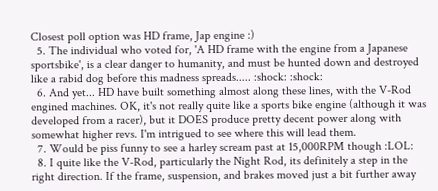Closest poll option was HD frame, Jap engine :)
  5. The individual who voted for, 'A HD frame with the engine from a Japanese sportsbike', is a clear danger to humanity, and must be hunted down and destroyed like a rabid dog before this madness spreads..... :shock: :shock:
  6. And yet... HD have built something almost along these lines, with the V-Rod engined machines. OK, it's not really quite like a sports bike engine (although it was developed from a racer), but it DOES produce pretty decent power along with somewhat higher revs. I'm intrigued to see where this will lead them.
  7. Would be piss funny to see a harley scream past at 15,000RPM though :LOL:
  8. I quite like the V-Rod, particularly the Night Rod, its definitely a step in the right direction. If the frame, suspension, and brakes moved just a bit further away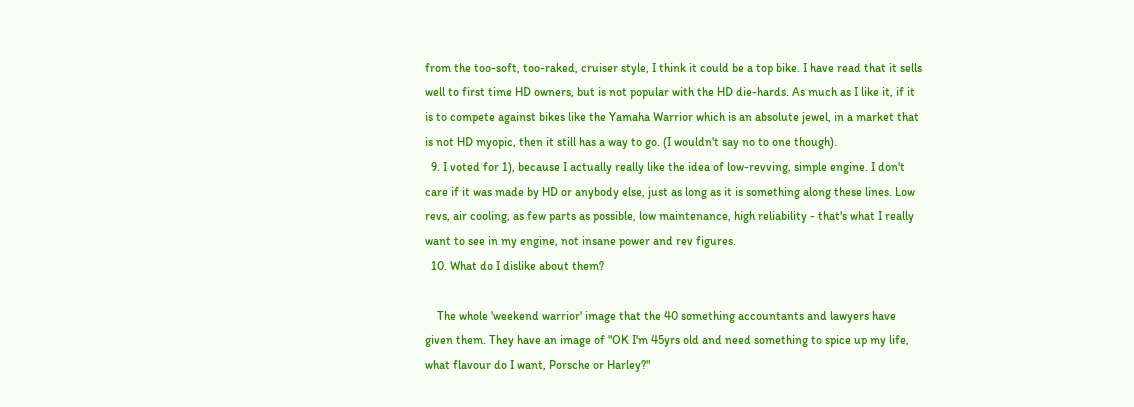from the too-soft, too-raked, cruiser style, I think it could be a top bike. I have read that it sells well to first time HD owners, but is not popular with the HD die-hards. As much as I like it, if it is to compete against bikes like the Yamaha Warrior which is an absolute jewel, in a market that is not HD myopic, then it still has a way to go. (I wouldn't say no to one though).
  9. I voted for 1), because I actually really like the idea of low-revving, simple engine. I don't care if it was made by HD or anybody else, just as long as it is something along these lines. Low revs, air cooling, as few parts as possible, low maintenance, high reliability - that's what I really want to see in my engine, not insane power and rev figures.
  10. What do I dislike about them?

    The whole 'weekend warrior' image that the 40 something accountants and lawyers have given them. They have an image of "OK I'm 45yrs old and need something to spice up my life, what flavour do I want, Porsche or Harley?"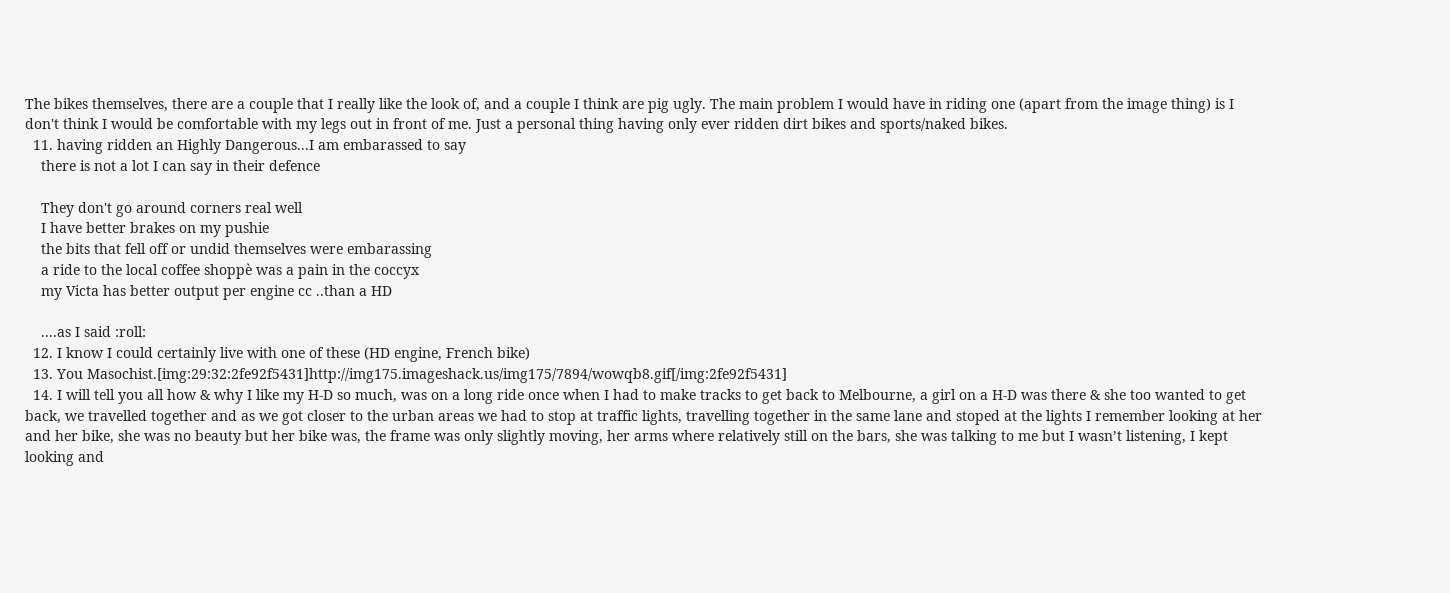The bikes themselves, there are a couple that I really like the look of, and a couple I think are pig ugly. The main problem I would have in riding one (apart from the image thing) is I don't think I would be comfortable with my legs out in front of me. Just a personal thing having only ever ridden dirt bikes and sports/naked bikes.
  11. having ridden an Highly Dangerous...I am embarassed to say
    there is not a lot I can say in their defence

    They don't go around corners real well
    I have better brakes on my pushie
    the bits that fell off or undid themselves were embarassing
    a ride to the local coffee shoppè was a pain in the coccyx
    my Victa has better output per engine cc ..than a HD

    ....as I said :roll:
  12. I know I could certainly live with one of these (HD engine, French bike)
  13. You Masochist.[img:29:32:2fe92f5431]http://img175.imageshack.us/img175/7894/wowqb8.gif[/img:2fe92f5431]
  14. I will tell you all how & why I like my H-D so much, was on a long ride once when I had to make tracks to get back to Melbourne, a girl on a H-D was there & she too wanted to get back, we travelled together and as we got closer to the urban areas we had to stop at traffic lights, travelling together in the same lane and stoped at the lights I remember looking at her and her bike, she was no beauty but her bike was, the frame was only slightly moving, her arms where relatively still on the bars, she was talking to me but I wasn’t listening, I kept looking and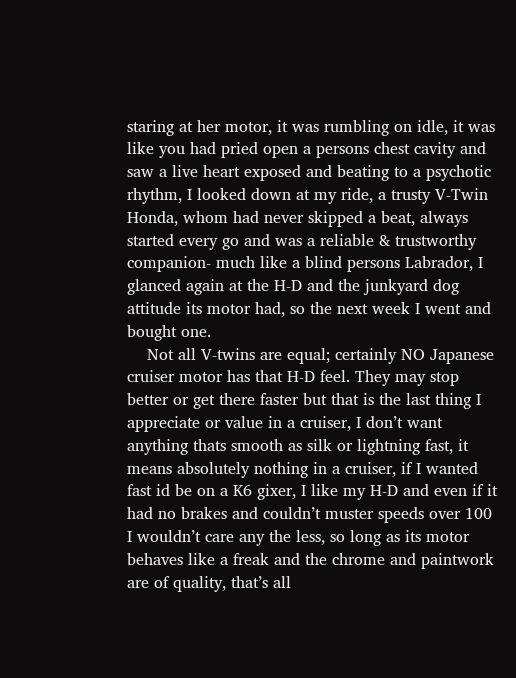staring at her motor, it was rumbling on idle, it was like you had pried open a persons chest cavity and saw a live heart exposed and beating to a psychotic rhythm, I looked down at my ride, a trusty V-Twin Honda, whom had never skipped a beat, always started every go and was a reliable & trustworthy companion- much like a blind persons Labrador, I glanced again at the H-D and the junkyard dog attitude its motor had, so the next week I went and bought one.
    Not all V-twins are equal; certainly NO Japanese cruiser motor has that H-D feel. They may stop better or get there faster but that is the last thing I appreciate or value in a cruiser, I don’t want anything thats smooth as silk or lightning fast, it means absolutely nothing in a cruiser, if I wanted fast id be on a K6 gixer, I like my H-D and even if it had no brakes and couldn’t muster speeds over 100 I wouldn’t care any the less, so long as its motor behaves like a freak and the chrome and paintwork are of quality, that’s all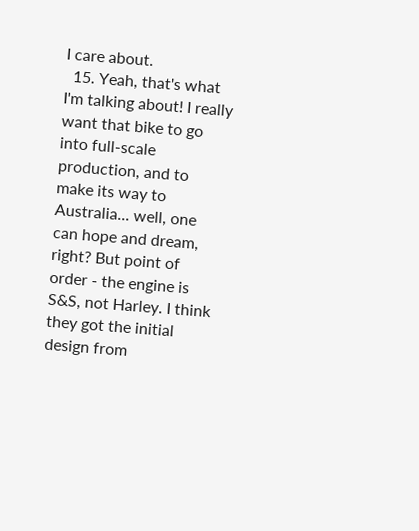I care about.
  15. Yeah, that's what I'm talking about! I really want that bike to go into full-scale production, and to make its way to Australia... well, one can hope and dream, right? But point of order - the engine is S&S, not Harley. I think they got the initial design from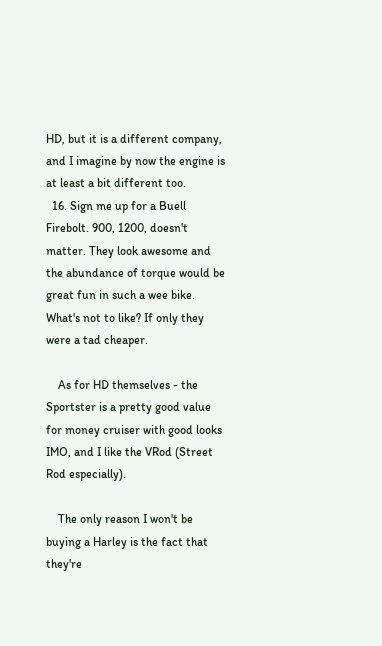HD, but it is a different company, and I imagine by now the engine is at least a bit different too.
  16. Sign me up for a Buell Firebolt. 900, 1200, doesn't matter. They look awesome and the abundance of torque would be great fun in such a wee bike. What's not to like? If only they were a tad cheaper.

    As for HD themselves - the Sportster is a pretty good value for money cruiser with good looks IMO, and I like the VRod (Street Rod especially).

    The only reason I won't be buying a Harley is the fact that they're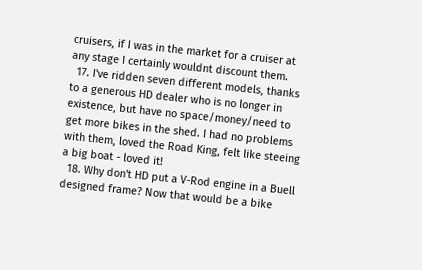cruisers, if I was in the market for a cruiser at any stage I certainly wouldnt discount them.
  17. I've ridden seven different models, thanks to a generous HD dealer who is no longer in existence, but have no space/money/need to get more bikes in the shed. I had no problems with them, loved the Road King, felt like steeing a big boat - loved it!
  18. Why don't HD put a V-Rod engine in a Buell designed frame? Now that would be a bike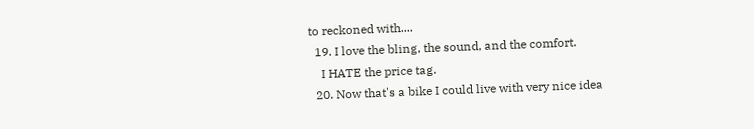to reckoned with....
  19. I love the bling, the sound, and the comfort.
    I HATE the price tag.
  20. Now that's a bike I could live with very nice idea